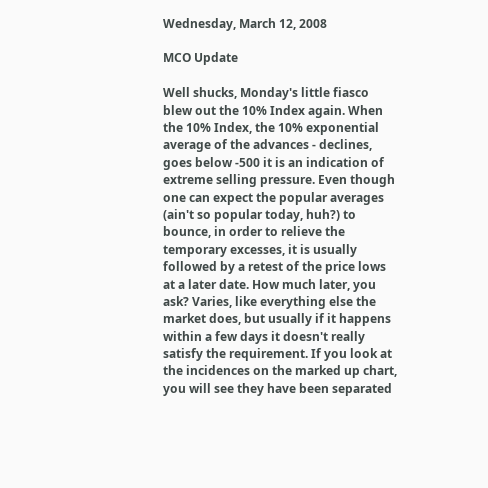Wednesday, March 12, 2008

MCO Update

Well shucks, Monday's little fiasco blew out the 10% Index again. When the 10% Index, the 10% exponential average of the advances - declines, goes below -500 it is an indication of extreme selling pressure. Even though one can expect the popular averages (ain't so popular today, huh?) to bounce, in order to relieve the temporary excesses, it is usually followed by a retest of the price lows at a later date. How much later, you ask? Varies, like everything else the market does, but usually if it happens within a few days it doesn't really satisfy the requirement. If you look at the incidences on the marked up chart, you will see they have been separated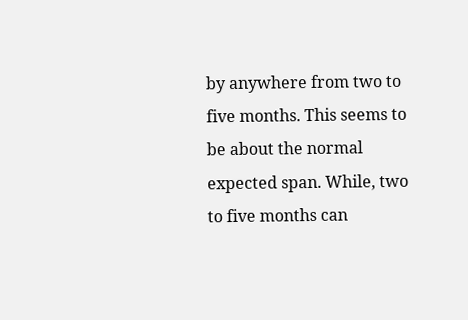by anywhere from two to five months. This seems to be about the normal expected span. While, two to five months can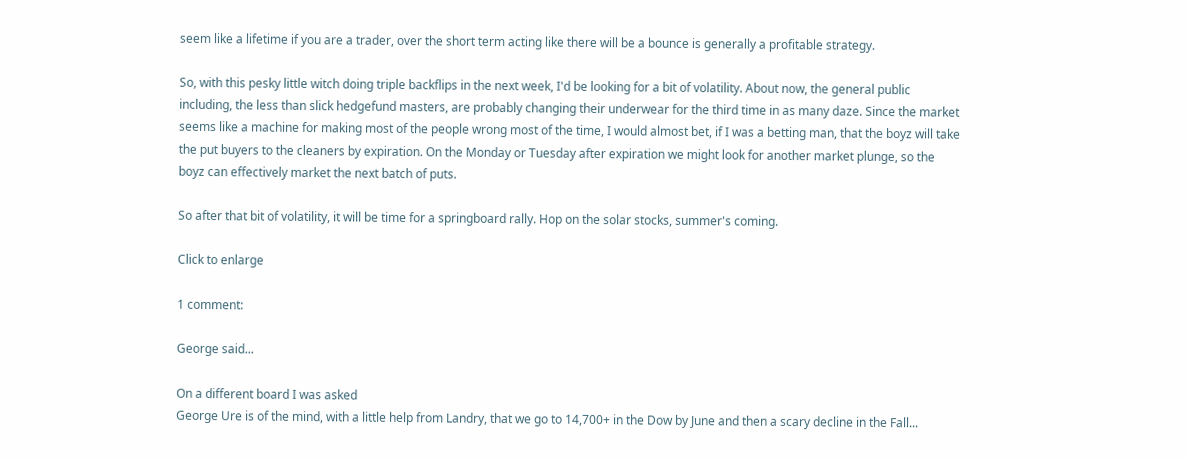seem like a lifetime if you are a trader, over the short term acting like there will be a bounce is generally a profitable strategy.

So, with this pesky little witch doing triple backflips in the next week, I'd be looking for a bit of volatility. About now, the general public including, the less than slick hedgefund masters, are probably changing their underwear for the third time in as many daze. Since the market seems like a machine for making most of the people wrong most of the time, I would almost bet, if I was a betting man, that the boyz will take the put buyers to the cleaners by expiration. On the Monday or Tuesday after expiration we might look for another market plunge, so the boyz can effectively market the next batch of puts.

So after that bit of volatility, it will be time for a springboard rally. Hop on the solar stocks, summer's coming.

Click to enlarge

1 comment:

George said...

On a different board I was asked
George Ure is of the mind, with a little help from Landry, that we go to 14,700+ in the Dow by June and then a scary decline in the Fall...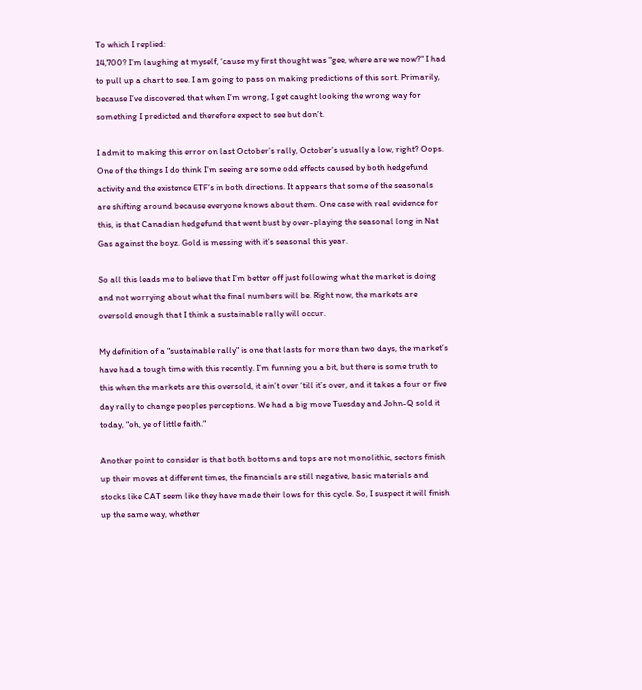To which I replied:
14,700? I’m laughing at myself, ‘cause my first thought was "gee, where are we now?" I had to pull up a chart to see. I am going to pass on making predictions of this sort. Primarily, because I’ve discovered that when I’m wrong, I get caught looking the wrong way for something I predicted and therefore expect to see but don’t.

I admit to making this error on last October’s rally, October’s usually a low, right? Oops. One of the things I do think I’m seeing are some odd effects caused by both hedgefund activity and the existence ETF’s in both directions. It appears that some of the seasonals are shifting around because everyone knows about them. One case with real evidence for this, is that Canadian hedgefund that went bust by over-playing the seasonal long in Nat Gas against the boyz. Gold is messing with it’s seasonal this year.

So all this leads me to believe that I’m better off just following what the market is doing and not worrying about what the final numbers will be. Right now, the markets are oversold enough that I think a sustainable rally will occur.

My definition of a "sustainable rally" is one that lasts for more than two days, the market’s have had a tough time with this recently. I’m funning you a bit, but there is some truth to this when the markets are this oversold, it ain’t over ‘till it’s over, and it takes a four or five day rally to change peoples perceptions. We had a big move Tuesday and John-Q sold it today, "oh, ye of little faith."

Another point to consider is that both bottoms and tops are not monolithic, sectors finish up their moves at different times, the financials are still negative, basic materials and stocks like CAT seem like they have made their lows for this cycle. So, I suspect it will finish up the same way, whether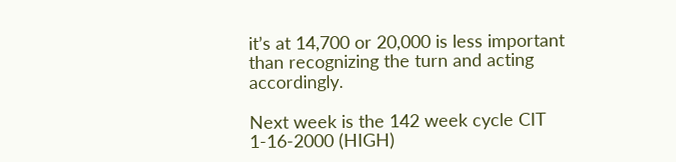it’s at 14,700 or 20,000 is less important than recognizing the turn and acting accordingly.

Next week is the 142 week cycle CIT
1-16-2000 (HIGH)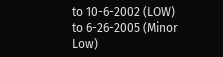to 10-6-2002 (LOW)
to 6-26-2005 (Minor Low)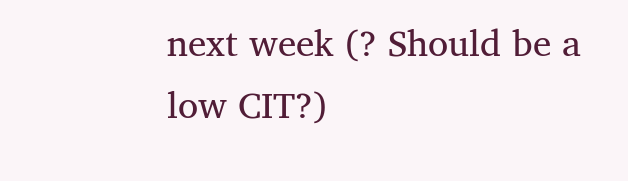next week (? Should be a low CIT?)